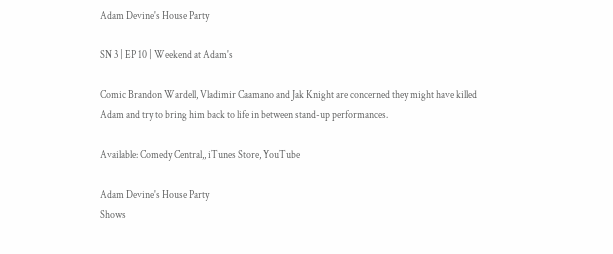Adam Devine's House Party

SN 3 | EP 10 | Weekend at Adam's

Comic Brandon Wardell, Vladimir Caamano and Jak Knight are concerned they might have killed Adam and try to bring him back to life in between stand-up performances.

Available: Comedy Central,, iTunes Store, YouTube

Adam Devine's House Party
Shows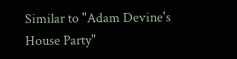Similar to "Adam Devine's House Party"